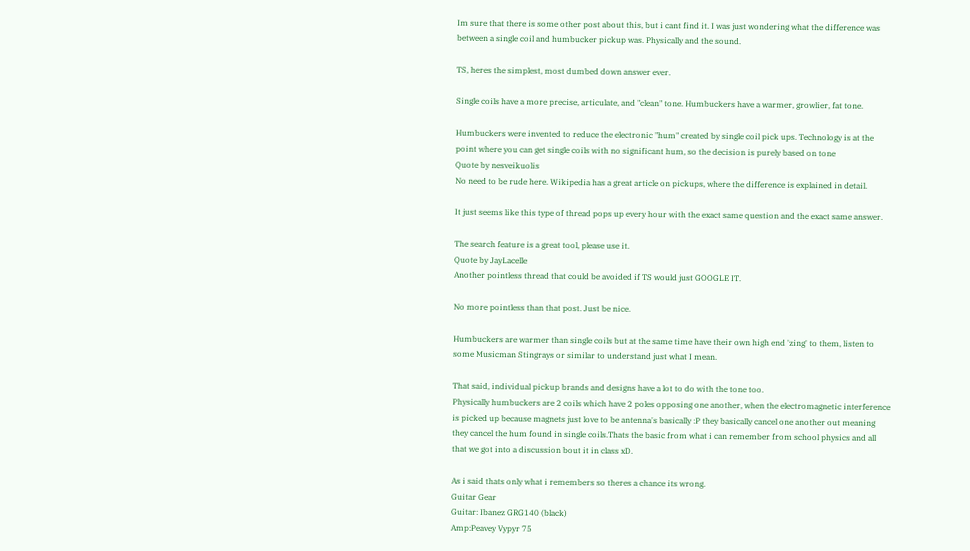Im sure that there is some other post about this, but i cant find it. I was just wondering what the difference was between a single coil and humbucker pickup was. Physically and the sound.

TS, heres the simplest, most dumbed down answer ever.

Single coils have a more precise, articulate, and "clean" tone. Humbuckers have a warmer, growlier, fat tone.

Humbuckers were invented to reduce the electronic "hum" created by single coil pick ups. Technology is at the point where you can get single coils with no significant hum, so the decision is purely based on tone
Quote by nesveikuolis
No need to be rude here. Wikipedia has a great article on pickups, where the difference is explained in detail.

It just seems like this type of thread pops up every hour with the exact same question and the exact same answer.

The search feature is a great tool, please use it.
Quote by JayLacelle
Another pointless thread that could be avoided if TS would just GOOGLE IT.

No more pointless than that post. Just be nice.

Humbuckers are warmer than single coils but at the same time have their own high end 'zing' to them, listen to some Musicman Stingrays or similar to understand just what I mean.

That said, individual pickup brands and designs have a lot to do with the tone too.
Physically humbuckers are 2 coils which have 2 poles opposing one another, when the electromagnetic interference is picked up because magnets just love to be antenna's basically :P they basically cancel one another out meaning they cancel the hum found in single coils.Thats the basic from what i can remember from school physics and all that we got into a discussion bout it in class xD.

As i said thats only what i remembers so theres a chance its wrong.
Guitar Gear
Guitar: Ibanez GRG140 (black)
Amp:Peavey Vypyr 75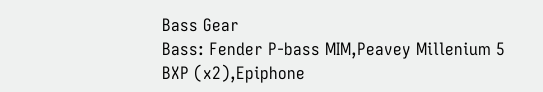Bass Gear
Bass: Fender P-bass MIM,Peavey Millenium 5 BXP (x2),Epiphone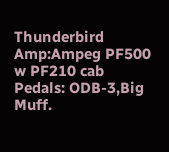Thunderbird
Amp:Ampeg PF500 w PF210 cab
Pedals: ODB-3,Big Muff.